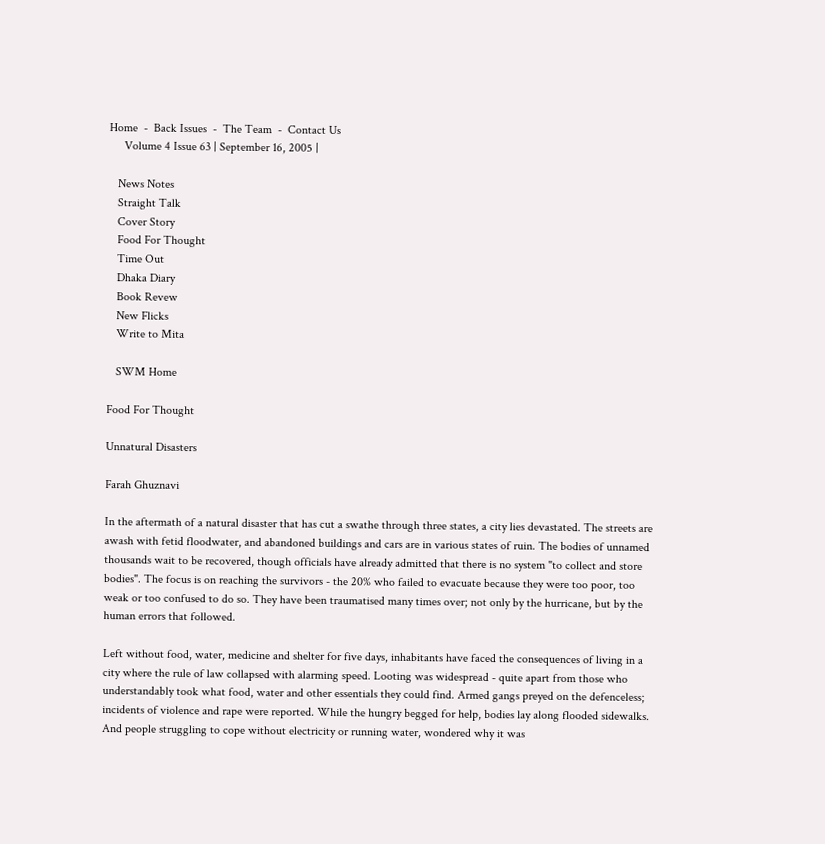Home  -  Back Issues  -  The Team  -  Contact Us
     Volume 4 Issue 63 | September 16, 2005 |

   News Notes
   Straight Talk
   Cover Story
   Food For Thought
   Time Out
   Dhaka Diary
   Book Revew
   New Flicks
   Write to Mita

   SWM Home

Food For Thought

Unnatural Disasters

Farah Ghuznavi

In the aftermath of a natural disaster that has cut a swathe through three states, a city lies devastated. The streets are awash with fetid floodwater, and abandoned buildings and cars are in various states of ruin. The bodies of unnamed thousands wait to be recovered, though officials have already admitted that there is no system "to collect and store bodies". The focus is on reaching the survivors - the 20% who failed to evacuate because they were too poor, too weak or too confused to do so. They have been traumatised many times over; not only by the hurricane, but by the human errors that followed.

Left without food, water, medicine and shelter for five days, inhabitants have faced the consequences of living in a city where the rule of law collapsed with alarming speed. Looting was widespread - quite apart from those who understandably took what food, water and other essentials they could find. Armed gangs preyed on the defenceless; incidents of violence and rape were reported. While the hungry begged for help, bodies lay along flooded sidewalks. And people struggling to cope without electricity or running water, wondered why it was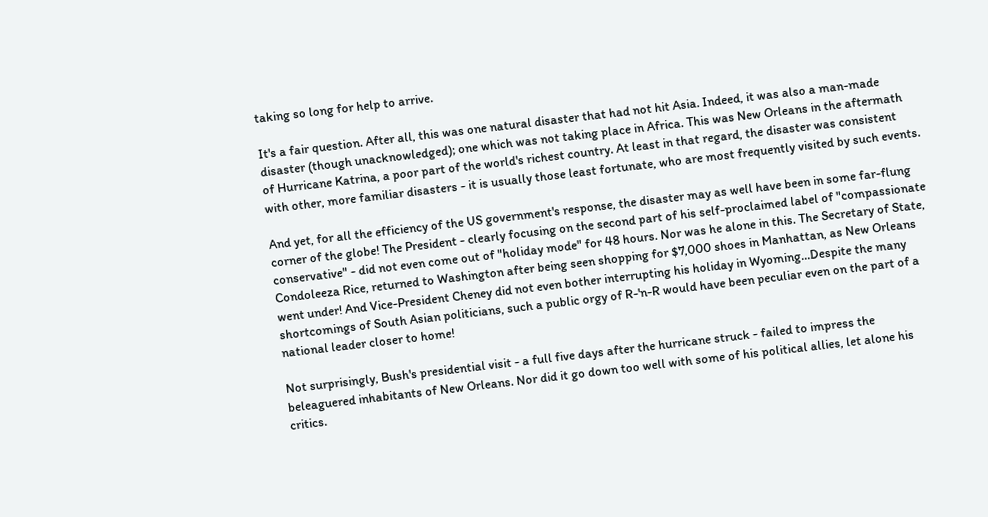taking so long for help to arrive.

It's a fair question. After all, this was one natural disaster that had not hit Asia. Indeed, it was also a man-made disaster (though unacknowledged); one which was not taking place in Africa. This was New Orleans in the aftermath of Hurricane Katrina, a poor part of the world's richest country. At least in that regard, the disaster was consistent with other, more familiar disasters - it is usually those least fortunate, who are most frequently visited by such events.

And yet, for all the efficiency of the US government's response, the disaster may as well have been in some far-flung corner of the globe! The President - clearly focusing on the second part of his self-proclaimed label of "compassionate conservative" - did not even come out of "holiday mode" for 48 hours. Nor was he alone in this. The Secretary of State, Condoleeza Rice, returned to Washington after being seen shopping for $7,000 shoes in Manhattan, as New Orleans went under! And Vice-President Cheney did not even bother interrupting his holiday in Wyoming…Despite the many shortcomings of South Asian politicians, such a public orgy of R-'n-R would have been peculiar even on the part of a national leader closer to home!

Not surprisingly, Bush's presidential visit - a full five days after the hurricane struck - failed to impress the beleaguered inhabitants of New Orleans. Nor did it go down too well with some of his political allies, let alone his critics.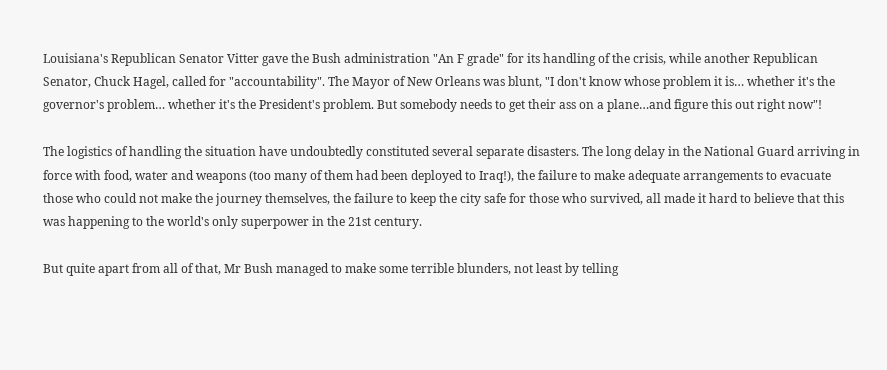Louisiana's Republican Senator Vitter gave the Bush administration "An F grade" for its handling of the crisis, while another Republican Senator, Chuck Hagel, called for "accountability". The Mayor of New Orleans was blunt, "I don't know whose problem it is… whether it's the governor's problem… whether it's the President's problem. But somebody needs to get their ass on a plane…and figure this out right now"!

The logistics of handling the situation have undoubtedly constituted several separate disasters. The long delay in the National Guard arriving in force with food, water and weapons (too many of them had been deployed to Iraq!), the failure to make adequate arrangements to evacuate those who could not make the journey themselves, the failure to keep the city safe for those who survived, all made it hard to believe that this was happening to the world's only superpower in the 21st century.

But quite apart from all of that, Mr Bush managed to make some terrible blunders, not least by telling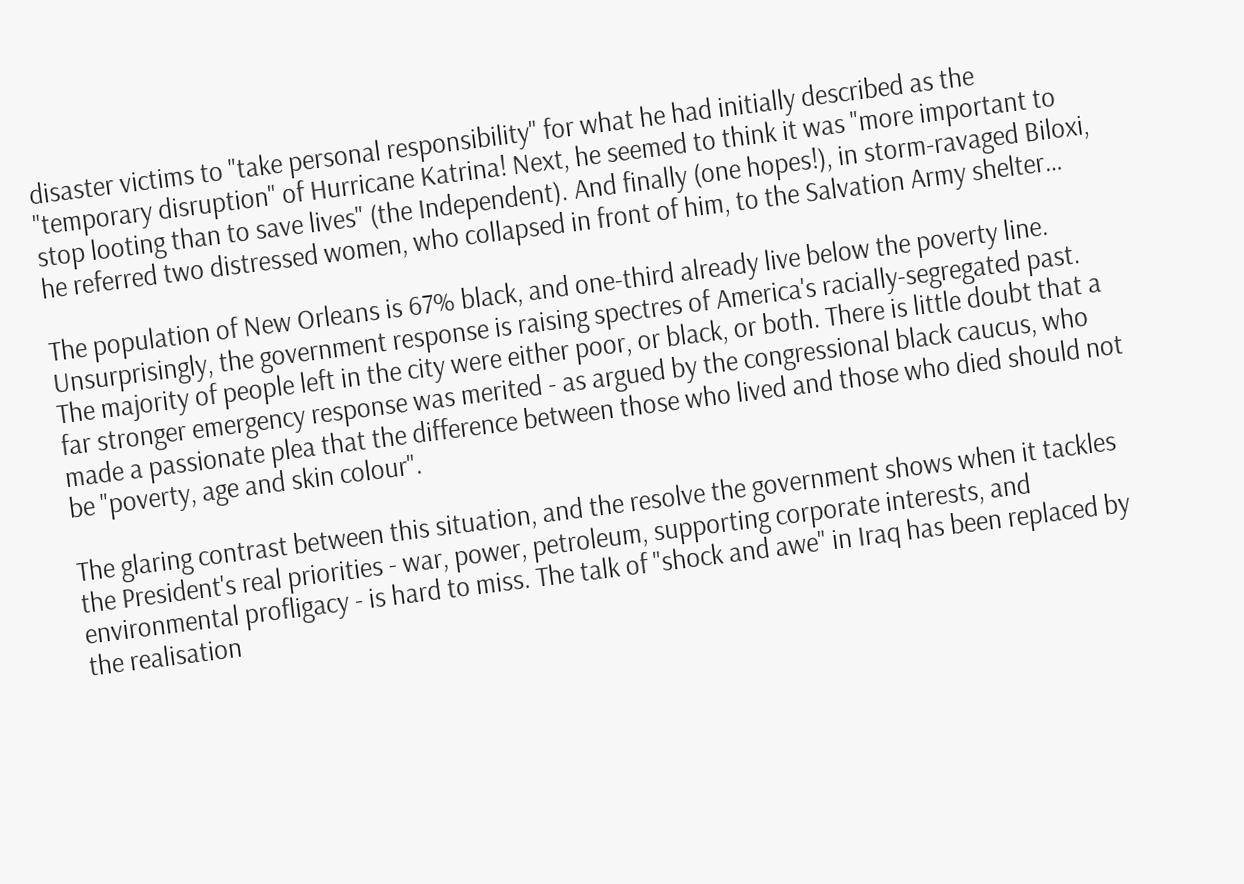disaster victims to "take personal responsibility" for what he had initially described as the "temporary disruption" of Hurricane Katrina! Next, he seemed to think it was "more important to stop looting than to save lives" (the Independent). And finally (one hopes!), in storm-ravaged Biloxi, he referred two distressed women, who collapsed in front of him, to the Salvation Army shelter…

The population of New Orleans is 67% black, and one-third already live below the poverty line. Unsurprisingly, the government response is raising spectres of America's racially-segregated past. The majority of people left in the city were either poor, or black, or both. There is little doubt that a far stronger emergency response was merited - as argued by the congressional black caucus, who made a passionate plea that the difference between those who lived and those who died should not be "poverty, age and skin colour".

The glaring contrast between this situation, and the resolve the government shows when it tackles the President's real priorities - war, power, petroleum, supporting corporate interests, and environmental profligacy - is hard to miss. The talk of "shock and awe" in Iraq has been replaced by the realisation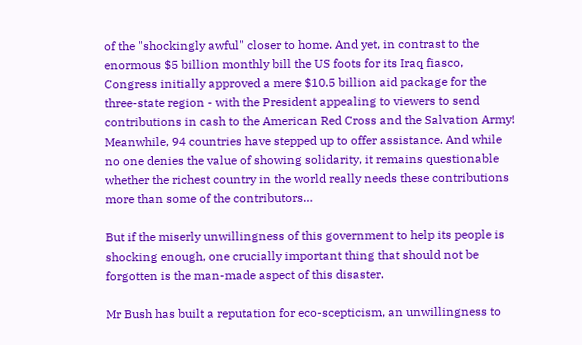of the "shockingly awful" closer to home. And yet, in contrast to the enormous $5 billion monthly bill the US foots for its Iraq fiasco, Congress initially approved a mere $10.5 billion aid package for the three-state region - with the President appealing to viewers to send contributions in cash to the American Red Cross and the Salvation Army! Meanwhile, 94 countries have stepped up to offer assistance. And while no one denies the value of showing solidarity, it remains questionable whether the richest country in the world really needs these contributions more than some of the contributors…

But if the miserly unwillingness of this government to help its people is shocking enough, one crucially important thing that should not be forgotten is the man-made aspect of this disaster.

Mr Bush has built a reputation for eco-scepticism, an unwillingness to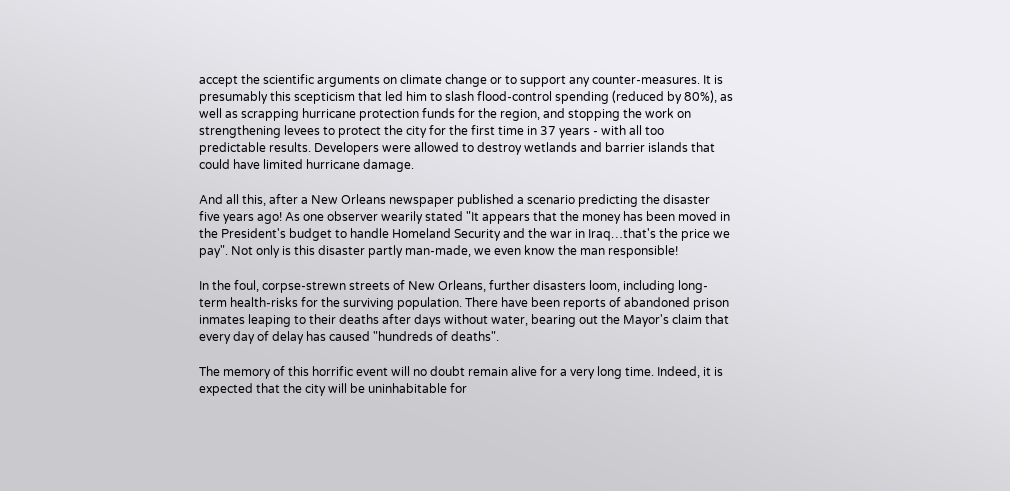accept the scientific arguments on climate change or to support any counter-measures. It is presumably this scepticism that led him to slash flood-control spending (reduced by 80%), as well as scrapping hurricane protection funds for the region, and stopping the work on strengthening levees to protect the city for the first time in 37 years - with all too predictable results. Developers were allowed to destroy wetlands and barrier islands that could have limited hurricane damage.

And all this, after a New Orleans newspaper published a scenario predicting the disaster five years ago! As one observer wearily stated "It appears that the money has been moved in the President's budget to handle Homeland Security and the war in Iraq…that's the price we pay". Not only is this disaster partly man-made, we even know the man responsible!

In the foul, corpse-strewn streets of New Orleans, further disasters loom, including long-term health-risks for the surviving population. There have been reports of abandoned prison inmates leaping to their deaths after days without water, bearing out the Mayor's claim that every day of delay has caused "hundreds of deaths".

The memory of this horrific event will no doubt remain alive for a very long time. Indeed, it is expected that the city will be uninhabitable for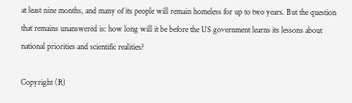at least nine months, and many of its people will remain homeless for up to two years. But the question that remains unanswered is: how long will it be before the US government learns its lessons about national priorities and scientific realities?

Copyright (R)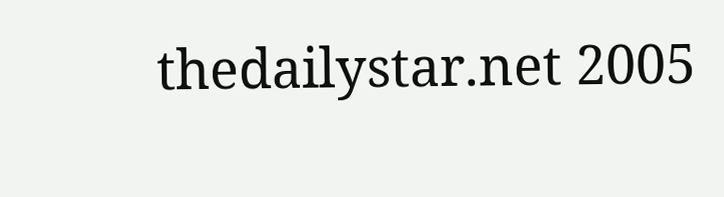thedailystar.net 2005